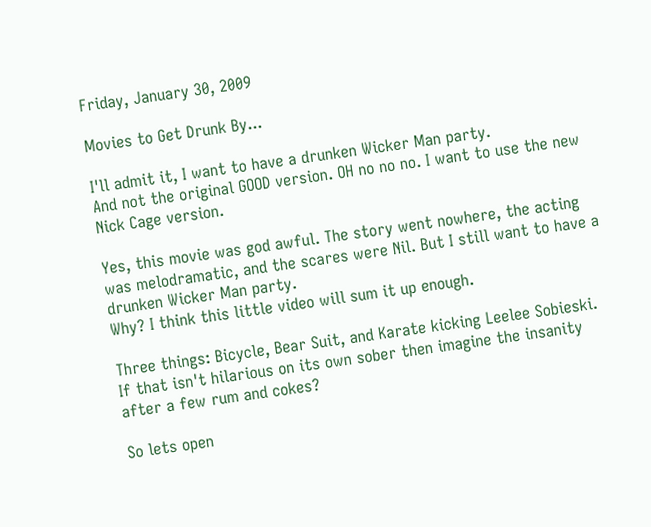Friday, January 30, 2009

Movies to Get Drunk By...

I'll admit it, I want to have a drunken Wicker Man party.
And not the original GOOD version. OH no no no. I want to use the new Nick Cage version.

Yes, this movie was god awful. The story went nowhere, the acting was melodramatic, and the scares were Nil. But I still want to have a drunken Wicker Man party.
Why? I think this little video will sum it up enough.

Three things: Bicycle, Bear Suit, and Karate kicking Leelee Sobieski.
If that isn't hilarious on its own sober then imagine the insanity after a few rum and cokes?

So lets open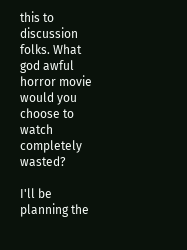this to discussion folks. What god awful horror movie would you choose to watch completely wasted?

I'll be planning the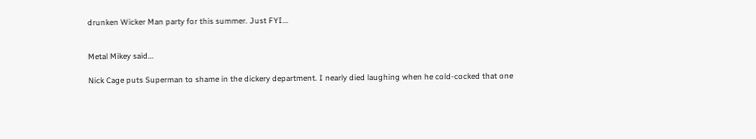drunken Wicker Man party for this summer. Just FYI...


Metal Mikey said...

Nick Cage puts Superman to shame in the dickery department. I nearly died laughing when he cold-cocked that one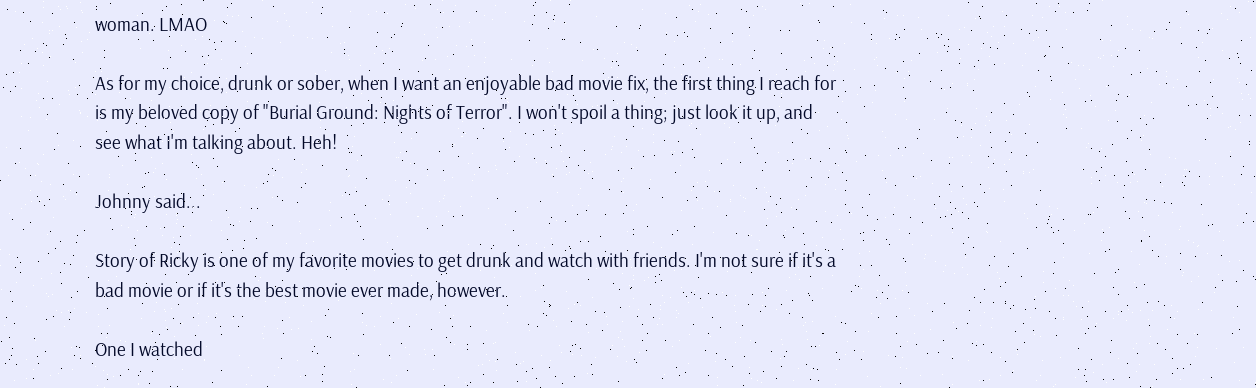woman. LMAO

As for my choice, drunk or sober, when I want an enjoyable bad movie fix, the first thing I reach for is my beloved copy of "Burial Ground: Nights of Terror". I won't spoil a thing; just look it up, and see what I'm talking about. Heh!

Johnny said...

Story of Ricky is one of my favorite movies to get drunk and watch with friends. I'm not sure if it's a bad movie or if it's the best movie ever made, however.

One I watched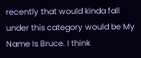recently that would kinda fall under this category would be My Name Is Bruce. I think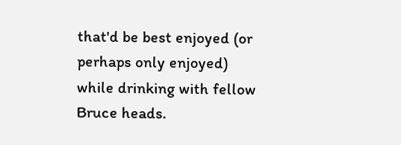that'd be best enjoyed (or perhaps only enjoyed) while drinking with fellow Bruce heads.